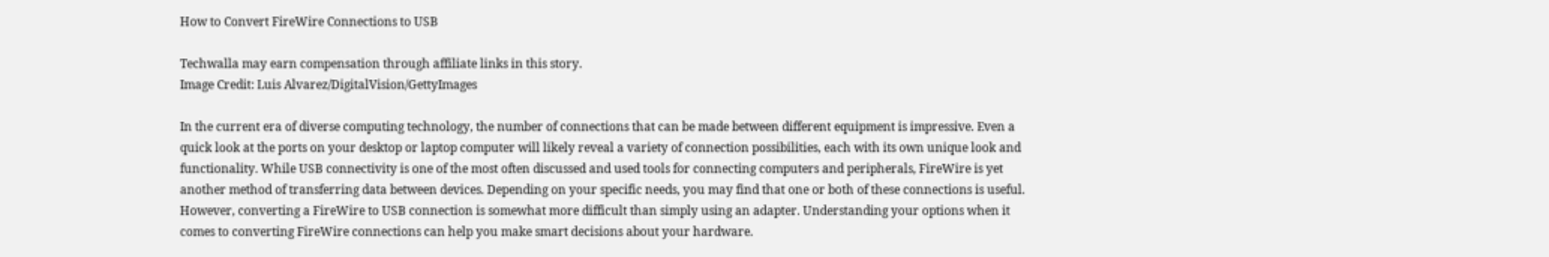How to Convert FireWire Connections to USB

Techwalla may earn compensation through affiliate links in this story.
Image Credit: Luis Alvarez/DigitalVision/GettyImages

In the current era of diverse computing technology, the number of connections that can be made between different equipment is impressive. Even a quick look at the ports on your desktop or laptop computer will likely reveal a variety of connection possibilities, each with its own unique look and functionality. While USB connectivity is one of the most often discussed and used tools for connecting computers and peripherals, FireWire is yet another method of transferring data between devices. Depending on your specific needs, you may find that one or both of these connections is useful. However, converting a FireWire to USB connection is somewhat more difficult than simply using an adapter. Understanding your options when it comes to converting FireWire connections can help you make smart decisions about your hardware.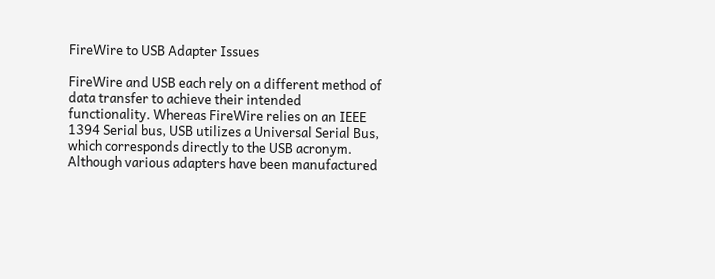FireWire to USB Adapter Issues

FireWire and USB each rely on a different method of data transfer to achieve their intended functionality. Whereas FireWire relies on an IEEE 1394 Serial bus, USB utilizes a Universal Serial Bus, which corresponds directly to the USB acronym. Although various adapters have been manufactured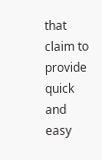that claim to provide quick and easy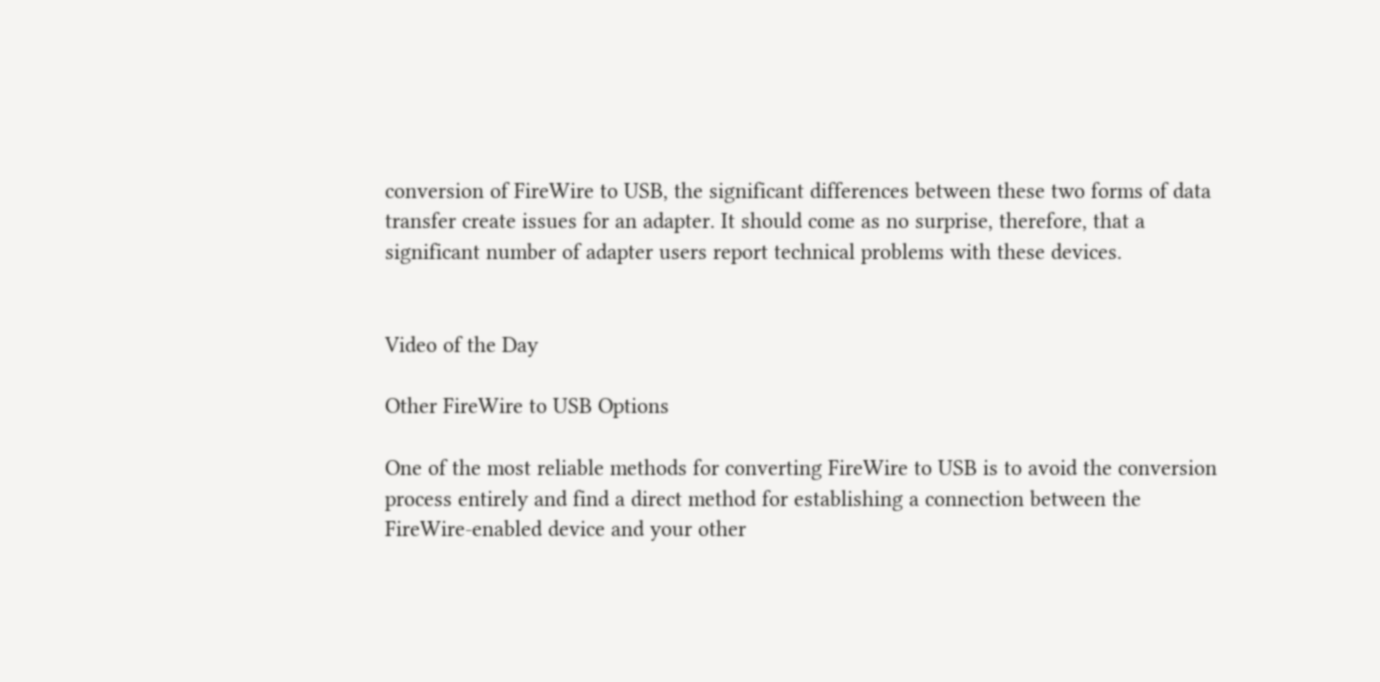conversion of FireWire to USB, the significant differences between these two forms of data transfer create issues for an adapter. It should come as no surprise, therefore, that a significant number of adapter users report technical problems with these devices.


Video of the Day

Other FireWire to USB Options

One of the most reliable methods for converting FireWire to USB is to avoid the conversion process entirely and find a direct method for establishing a connection between the FireWire-enabled device and your other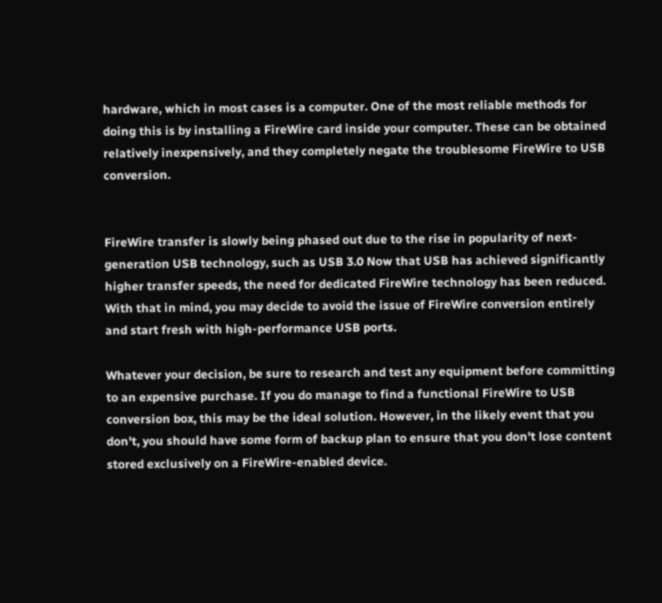hardware, which in most cases is a computer. One of the most reliable methods for doing this is by installing a FireWire card inside your computer. These can be obtained relatively inexpensively, and they completely negate the troublesome FireWire to USB conversion.


FireWire transfer is slowly being phased out due to the rise in popularity of next-generation USB technology, such as USB 3.0 Now that USB has achieved significantly higher transfer speeds, the need for dedicated FireWire technology has been reduced. With that in mind, you may decide to avoid the issue of FireWire conversion entirely and start fresh with high-performance USB ports.

Whatever your decision, be sure to research and test any equipment before committing to an expensive purchase. If you do manage to find a functional FireWire to USB conversion box, this may be the ideal solution. However, in the likely event that you don't, you should have some form of backup plan to ensure that you don't lose content stored exclusively on a FireWire-enabled device.